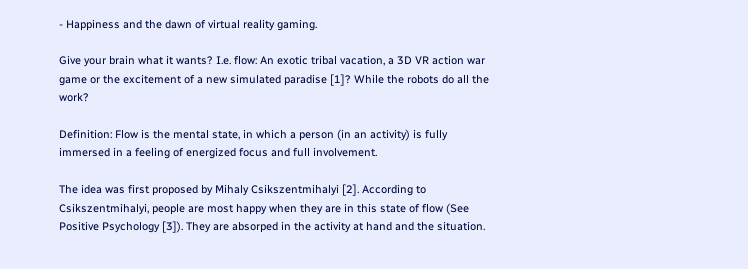- Happiness and the dawn of virtual reality gaming.

Give your brain what it wants? I.e. flow: An exotic tribal vacation, a 3D VR action war game or the excitement of a new simulated paradise [1]? While the robots do all the work?

Definition: Flow is the mental state, in which a person (in an activity) is fully immersed in a feeling of energized focus and full involvement.

The idea was first proposed by Mihaly Csikszentmihalyi [2]. According to Csikszentmihalyi, people are most happy when they are in this state of flow (See Positive Psychology [3]). They are absorped in the activity at hand and the situation.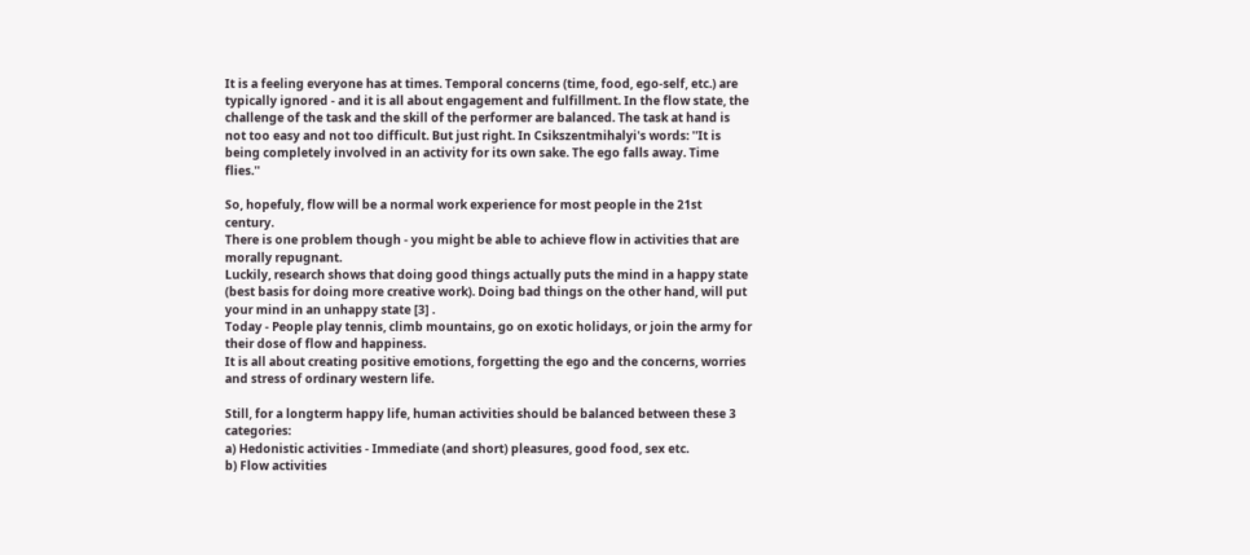It is a feeling everyone has at times. Temporal concerns (time, food, ego-self, etc.) are typically ignored - and it is all about engagement and fulfillment. In the flow state, the challenge of the task and the skill of the performer are balanced. The task at hand is not too easy and not too difficult. But just right. In Csikszentmihalyi's words: ''It is being completely involved in an activity for its own sake. The ego falls away. Time flies.''

So, hopefuly, flow will be a normal work experience for most people in the 21st century.
There is one problem though - you might be able to achieve flow in activities that are morally repugnant.
Luckily, research shows that doing good things actually puts the mind in a happy state (best basis for doing more creative work). Doing bad things on the other hand, will put your mind in an unhappy state [3] .
Today - People play tennis, climb mountains, go on exotic holidays, or join the army for their dose of flow and happiness.
It is all about creating positive emotions, forgetting the ego and the concerns, worries and stress of ordinary western life.

Still, for a longterm happy life, human activities should be balanced between these 3 categories:
a) Hedonistic activities - Immediate (and short) pleasures, good food, sex etc.
b) Flow activities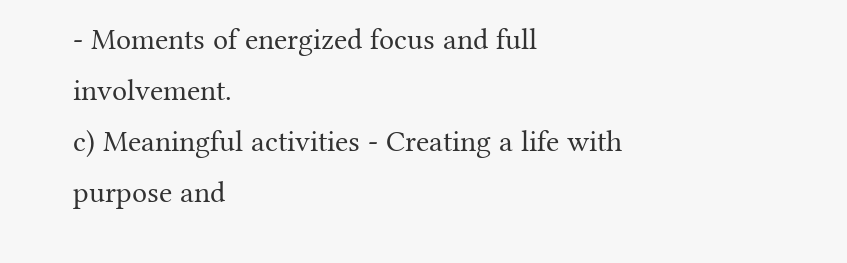- Moments of energized focus and full involvement.
c) Meaningful activities - Creating a life with purpose and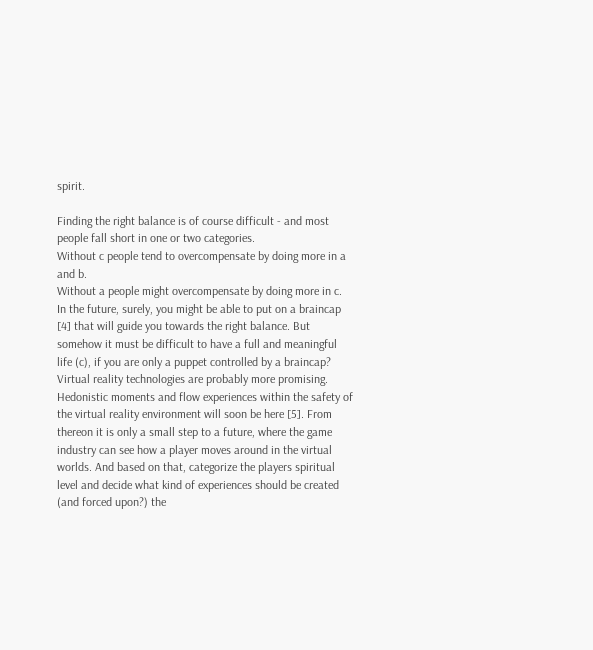spirit.

Finding the right balance is of course difficult - and most people fall short in one or two categories.
Without c people tend to overcompensate by doing more in a and b.
Without a people might overcompensate by doing more in c.
In the future, surely, you might be able to put on a braincap [4] that will guide you towards the right balance. But somehow it must be difficult to have a full and meaningful life (c), if you are only a puppet controlled by a braincap?
Virtual reality technologies are probably more promising. Hedonistic moments and flow experiences within the safety of the virtual reality environment will soon be here [5]. From thereon it is only a small step to a future, where the game industry can see how a player moves around in the virtual worlds. And based on that, categorize the players spiritual level and decide what kind of experiences should be created (and forced upon?) the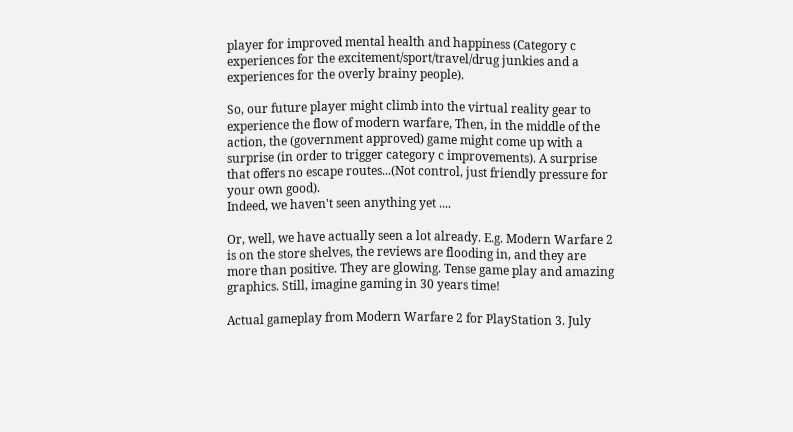player for improved mental health and happiness (Category c experiences for the excitement/sport/travel/drug junkies and a experiences for the overly brainy people).

So, our future player might climb into the virtual reality gear to experience the flow of modern warfare, Then, in the middle of the action, the (government approved) game might come up with a surprise (in order to trigger category c improvements). A surprise that offers no escape routes...(Not control, just friendly pressure for your own good).
Indeed, we haven't seen anything yet ....

Or, well, we have actually seen a lot already. E.g. Modern Warfare 2 is on the store shelves, the reviews are flooding in, and they are more than positive. They are glowing. Tense game play and amazing graphics. Still, imagine gaming in 30 years time!

Actual gameplay from Modern Warfare 2 for PlayStation 3. July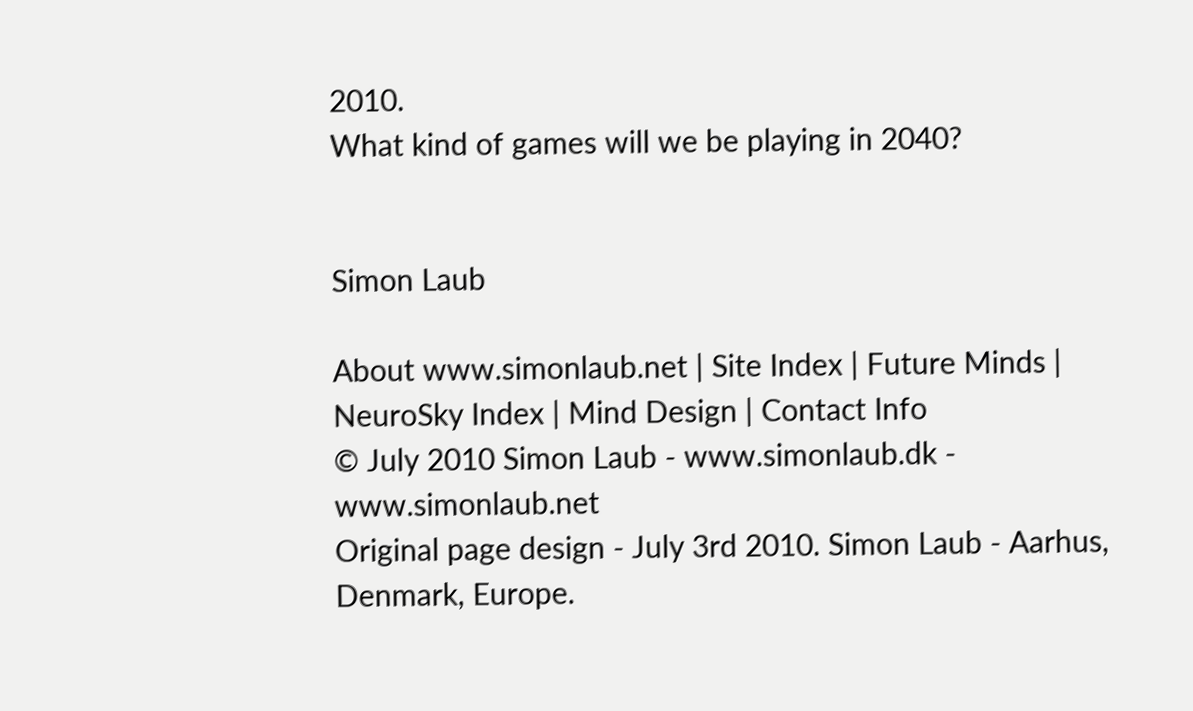2010.
What kind of games will we be playing in 2040?


Simon Laub

About www.simonlaub.net | Site Index | Future Minds | NeuroSky Index | Mind Design | Contact Info
© July 2010 Simon Laub - www.simonlaub.dk - www.simonlaub.net
Original page design - July 3rd 2010. Simon Laub - Aarhus, Denmark, Europe.